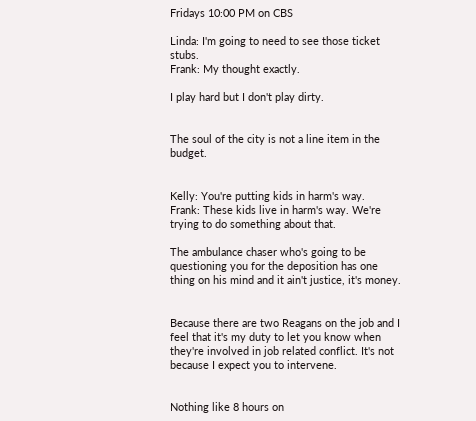Fridays 10:00 PM on CBS

Linda: I'm going to need to see those ticket stubs.
Frank: My thought exactly.

I play hard but I don't play dirty.


The soul of the city is not a line item in the budget.


Kelly: You're putting kids in harm's way.
Frank: These kids live in harm's way. We're trying to do something about that.

The ambulance chaser who's going to be questioning you for the deposition has one thing on his mind and it ain't justice, it's money.


Because there are two Reagans on the job and I feel that it's my duty to let you know when they're involved in job related conflict. It's not because I expect you to intervene.


Nothing like 8 hours on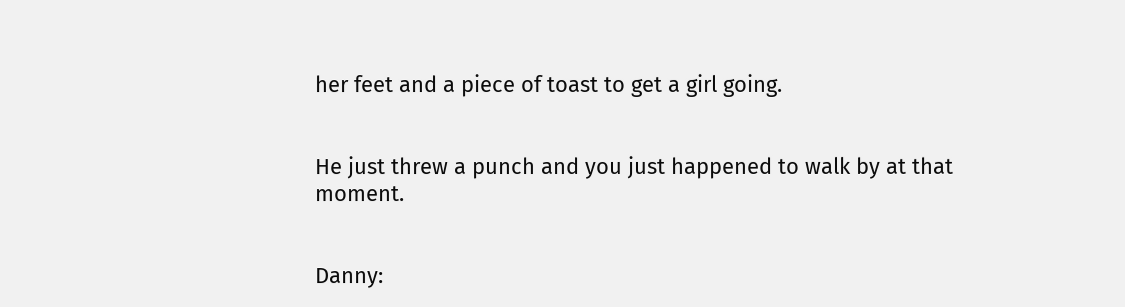her feet and a piece of toast to get a girl going.


He just threw a punch and you just happened to walk by at that moment.


Danny: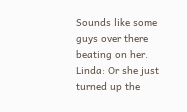Sounds like some guys over there beating on her.
Linda: Or she just turned up the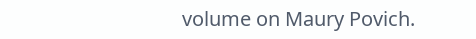volume on Maury Povich.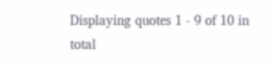Displaying quotes 1 - 9 of 10 in total